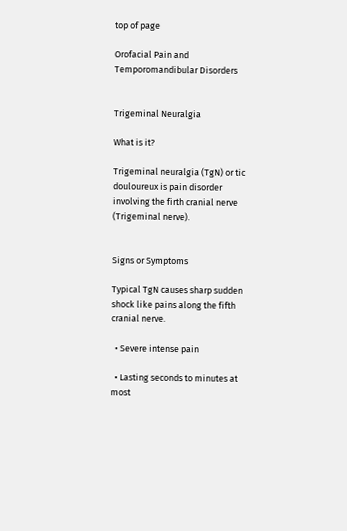top of page

Orofacial Pain and Temporomandibular Disorders


Trigeminal Neuralgia

What is it?

Trigeminal neuralgia (TgN) or tic douloureux is pain disorder involving the firth cranial nerve (Trigeminal nerve).


Signs or Symptoms

Typical TgN causes sharp sudden shock like pains along the fifth cranial nerve.

  • Severe intense pain

  • Lasting seconds to minutes at most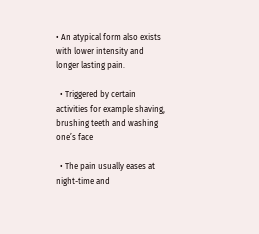• An atypical form also exists with lower intensity and longer lasting pain.

  • Triggered by certain activities for example shaving, brushing teeth and washing one’s face

  • The pain usually eases at night-time and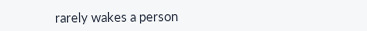rarely wakes a person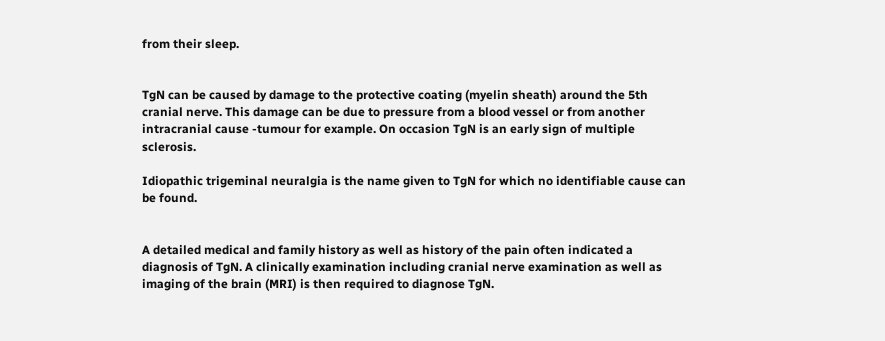from their sleep.


TgN can be caused by damage to the protective coating (myelin sheath) around the 5th cranial nerve. This damage can be due to pressure from a blood vessel or from another intracranial cause -tumour for example. On occasion TgN is an early sign of multiple sclerosis.

Idiopathic trigeminal neuralgia is the name given to TgN for which no identifiable cause can be found.


A detailed medical and family history as well as history of the pain often indicated a diagnosis of TgN. A clinically examination including cranial nerve examination as well as imaging of the brain (MRI) is then required to diagnose TgN.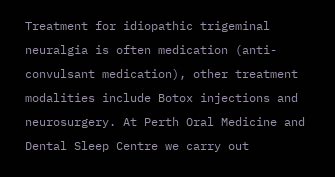Treatment for idiopathic trigeminal neuralgia is often medication (anti-convulsant medication), other treatment modalities include Botox injections and neurosurgery. At Perth Oral Medicine and Dental Sleep Centre we carry out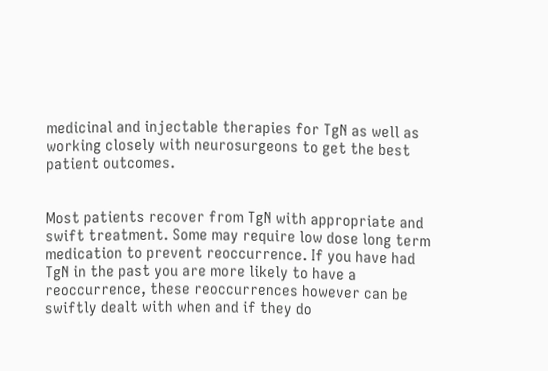medicinal and injectable therapies for TgN as well as working closely with neurosurgeons to get the best patient outcomes.


Most patients recover from TgN with appropriate and swift treatment. Some may require low dose long term medication to prevent reoccurrence. If you have had TgN in the past you are more likely to have a reoccurrence, these reoccurrences however can be swiftly dealt with when and if they do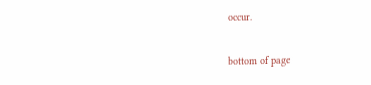occur.

bottom of page